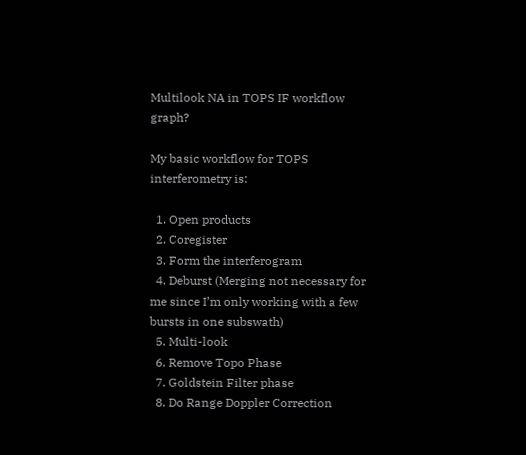Multilook NA in TOPS IF workflow graph?

My basic workflow for TOPS interferometry is:

  1. Open products
  2. Coregister
  3. Form the interferogram
  4. Deburst (Merging not necessary for me since I’m only working with a few bursts in one subswath)
  5. Multi-look
  6. Remove Topo Phase
  7. Goldstein Filter phase
  8. Do Range Doppler Correction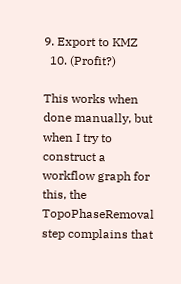9. Export to KMZ
  10. (Profit?)

This works when done manually, but when I try to construct a workflow graph for this, the TopoPhaseRemoval step complains that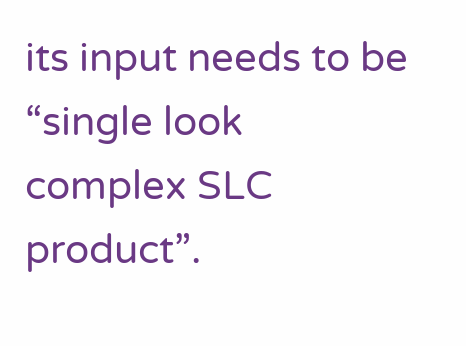its input needs to be “single look complex SLC product”.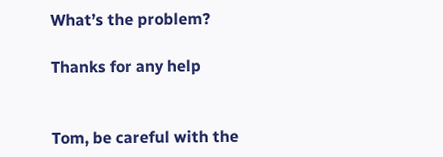What’s the problem?

Thanks for any help


Tom, be careful with the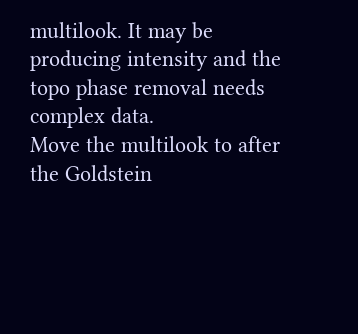multilook. It may be producing intensity and the topo phase removal needs complex data.
Move the multilook to after the Goldstein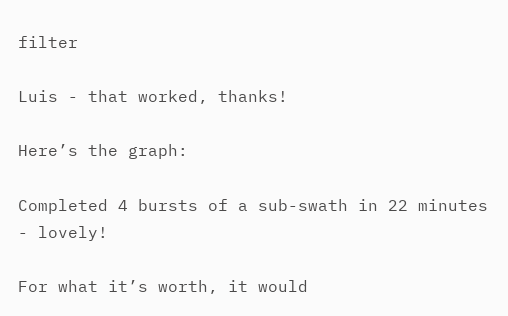filter

Luis - that worked, thanks!

Here’s the graph:

Completed 4 bursts of a sub-swath in 22 minutes - lovely!

For what it’s worth, it would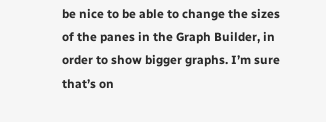be nice to be able to change the sizes of the panes in the Graph Builder, in order to show bigger graphs. I’m sure that’s on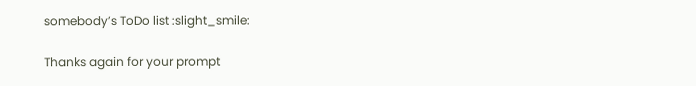somebody’s ToDo list :slight_smile:

Thanks again for your prompt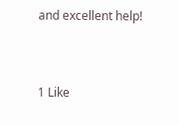and excellent help!


1 Like